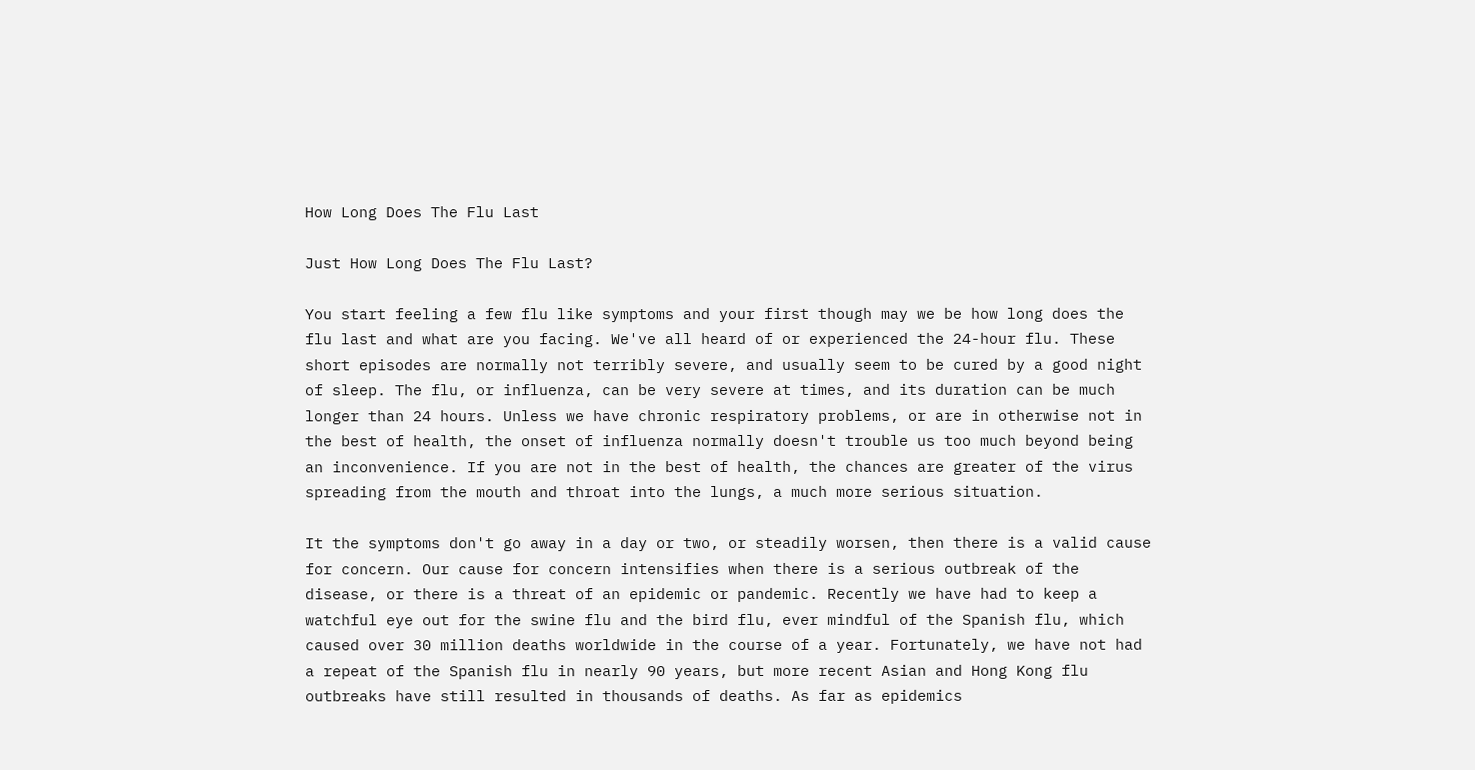How Long Does The Flu Last

Just How Long Does The Flu Last?

You start feeling a few flu like symptoms and your first though may we be how long does the flu last and what are you facing. We've all heard of or experienced the 24-hour flu. These short episodes are normally not terribly severe, and usually seem to be cured by a good night of sleep. The flu, or influenza, can be very severe at times, and its duration can be much longer than 24 hours. Unless we have chronic respiratory problems, or are in otherwise not in the best of health, the onset of influenza normally doesn't trouble us too much beyond being an inconvenience. If you are not in the best of health, the chances are greater of the virus spreading from the mouth and throat into the lungs, a much more serious situation.

It the symptoms don't go away in a day or two, or steadily worsen, then there is a valid cause for concern. Our cause for concern intensifies when there is a serious outbreak of the disease, or there is a threat of an epidemic or pandemic. Recently we have had to keep a watchful eye out for the swine flu and the bird flu, ever mindful of the Spanish flu, which caused over 30 million deaths worldwide in the course of a year. Fortunately, we have not had a repeat of the Spanish flu in nearly 90 years, but more recent Asian and Hong Kong flu outbreaks have still resulted in thousands of deaths. As far as epidemics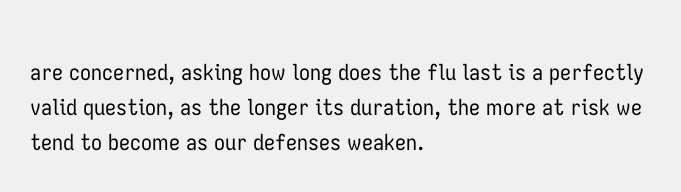are concerned, asking how long does the flu last is a perfectly valid question, as the longer its duration, the more at risk we tend to become as our defenses weaken.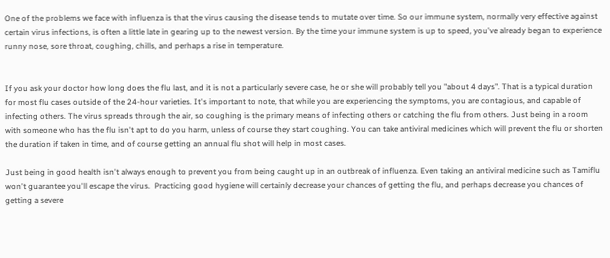One of the problems we face with influenza is that the virus causing the disease tends to mutate over time. So our immune system, normally very effective against certain virus infections, is often a little late in gearing up to the newest version. By the time your immune system is up to speed, you've already began to experience runny nose, sore throat, coughing, chills, and perhaps a rise in temperature.


If you ask your doctor how long does the flu last, and it is not a particularly severe case, he or she will probably tell you "about 4 days". That is a typical duration for most flu cases outside of the 24-hour varieties. It's important to note, that while you are experiencing the symptoms, you are contagious, and capable of infecting others. The virus spreads through the air, so coughing is the primary means of infecting others or catching the flu from others. Just being in a room with someone who has the flu isn't apt to do you harm, unless of course they start coughing. You can take antiviral medicines which will prevent the flu or shorten the duration if taken in time, and of course getting an annual flu shot will help in most cases.

Just being in good health isn't always enough to prevent you from being caught up in an outbreak of influenza. Even taking an antiviral medicine such as Tamiflu won't guarantee you'll escape the virus.  Practicing good hygiene will certainly decrease your chances of getting the flu, and perhaps decrease you chances of getting a severe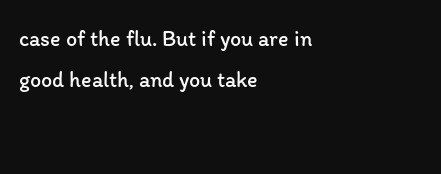case of the flu. But if you are in good health, and you take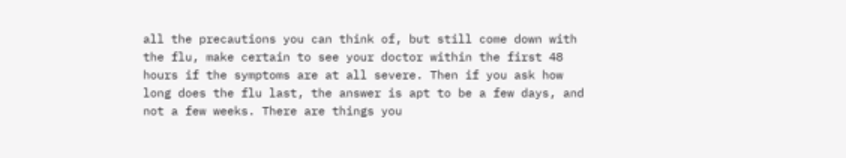all the precautions you can think of, but still come down with the flu, make certain to see your doctor within the first 48 hours if the symptoms are at all severe. Then if you ask how long does the flu last, the answer is apt to be a few days, and not a few weeks. There are things you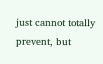just cannot totally prevent, but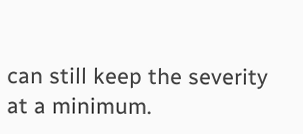can still keep the severity at a minimum.